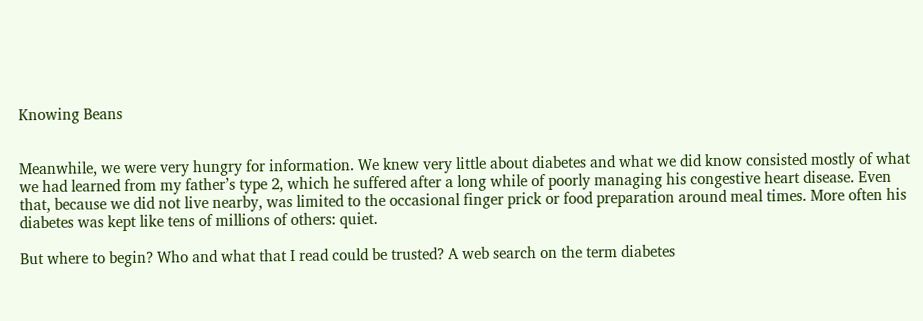Knowing Beans


Meanwhile, we were very hungry for information. We knew very little about diabetes and what we did know consisted mostly of what we had learned from my father’s type 2, which he suffered after a long while of poorly managing his congestive heart disease. Even that, because we did not live nearby, was limited to the occasional finger prick or food preparation around meal times. More often his diabetes was kept like tens of millions of others: quiet.

But where to begin? Who and what that I read could be trusted? A web search on the term diabetes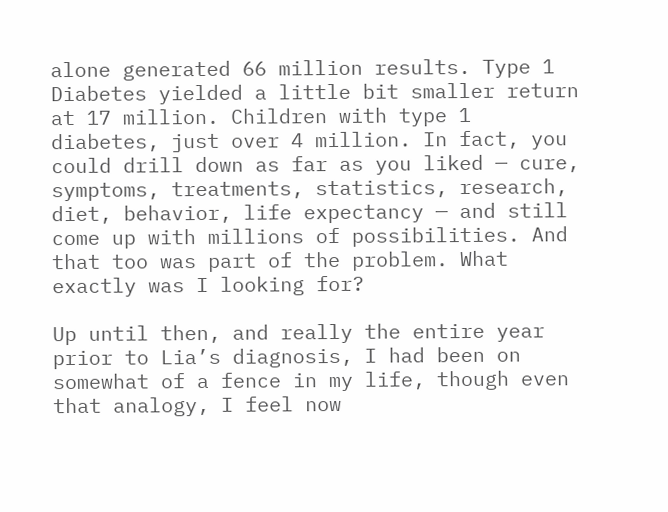alone generated 66 million results. Type 1 Diabetes yielded a little bit smaller return at 17 million. Children with type 1 diabetes, just over 4 million. In fact, you could drill down as far as you liked — cure, symptoms, treatments, statistics, research, diet, behavior, life expectancy — and still come up with millions of possibilities. And that too was part of the problem. What exactly was I looking for?

Up until then, and really the entire year prior to Lia’s diagnosis, I had been on somewhat of a fence in my life, though even that analogy, I feel now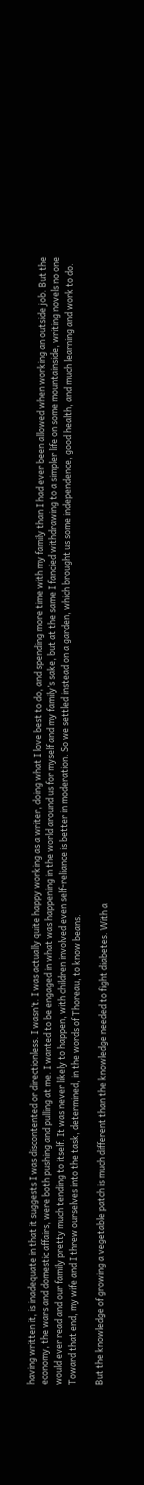having written it, is inadequate in that it suggests I was discontented or directionless. I wasn’t. I was actually quite happy working as a writer, doing what I love best to do, and spending more time with my family than I had ever been allowed when working an outside job. But the economy, the wars and domestic affairs, were both pushing and pulling at me. I wanted to be engaged in what was happening in the world around us for myself and my family’s sake, but at the same I fancied withdrawing to a simpler life on some mountainside, writing novels no one would ever read and our family pretty much tending to itself. It was never likely to happen, with children involved even self-reliance is better in moderation. So we settled instead on a garden, which brought us some independence, good health, and much learning and work to do. Toward that end, my wife and I threw ourselves into the task, determined, in the words of Thoreau, to know beans.

But the knowledge of growing a vegetable patch is much different than the knowledge needed to fight diabetes. With a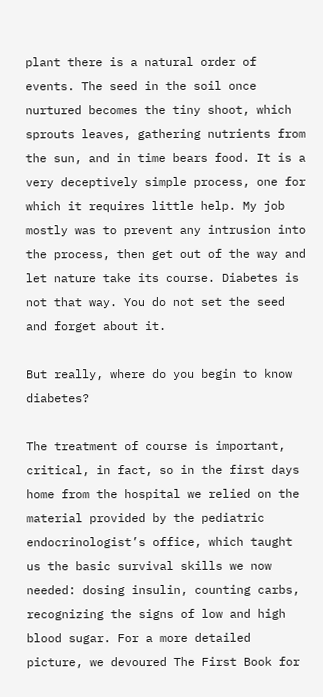plant there is a natural order of events. The seed in the soil once nurtured becomes the tiny shoot, which sprouts leaves, gathering nutrients from the sun, and in time bears food. It is a very deceptively simple process, one for which it requires little help. My job mostly was to prevent any intrusion into the process, then get out of the way and let nature take its course. Diabetes is not that way. You do not set the seed and forget about it.

But really, where do you begin to know diabetes?

The treatment of course is important, critical, in fact, so in the first days home from the hospital we relied on the material provided by the pediatric endocrinologist’s office, which taught us the basic survival skills we now needed: dosing insulin, counting carbs, recognizing the signs of low and high blood sugar. For a more detailed picture, we devoured The First Book for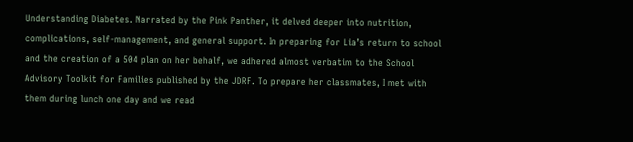Understanding Diabetes. Narrated by the Pink Panther, it delved deeper into nutrition, complications, self-management, and general support. In preparing for Lia’s return to school and the creation of a 504 plan on her behalf, we adhered almost verbatim to the School Advisory Toolkit for Families published by the JDRF. To prepare her classmates, I met with them during lunch one day and we read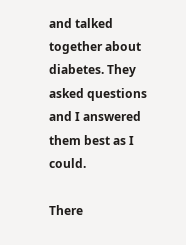and talked together about diabetes. They asked questions and I answered them best as I could.

There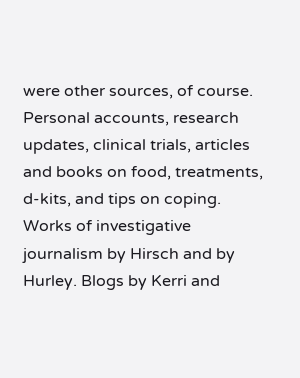were other sources, of course. Personal accounts, research updates, clinical trials, articles and books on food, treatments, d-kits, and tips on coping. Works of investigative journalism by Hirsch and by Hurley. Blogs by Kerri and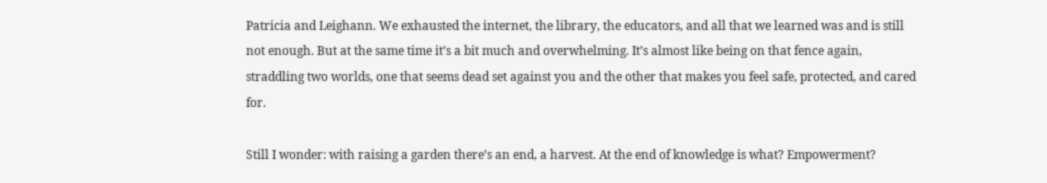Patricia and Leighann. We exhausted the internet, the library, the educators, and all that we learned was and is still not enough. But at the same time it’s a bit much and overwhelming. It’s almost like being on that fence again, straddling two worlds, one that seems dead set against you and the other that makes you feel safe, protected, and cared for.

Still I wonder: with raising a garden there’s an end, a harvest. At the end of knowledge is what? Empowerment?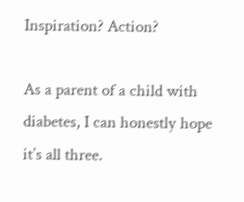Inspiration? Action?

As a parent of a child with diabetes, I can honestly hope it’s all three.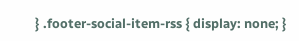} .footer-social-item-rss { display: none; }